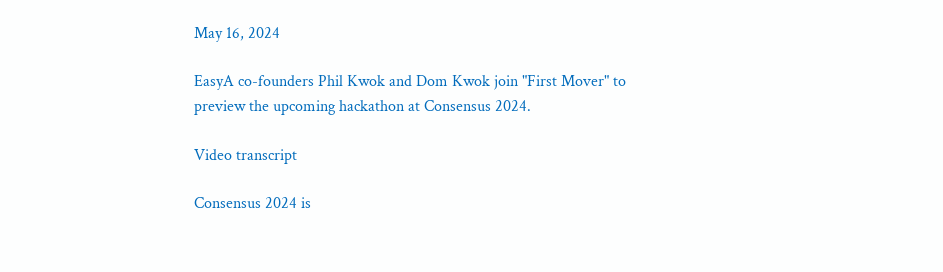May 16, 2024

EasyA co-founders Phil Kwok and Dom Kwok join "First Mover" to preview the upcoming hackathon at Consensus 2024.

Video transcript

Consensus 2024 is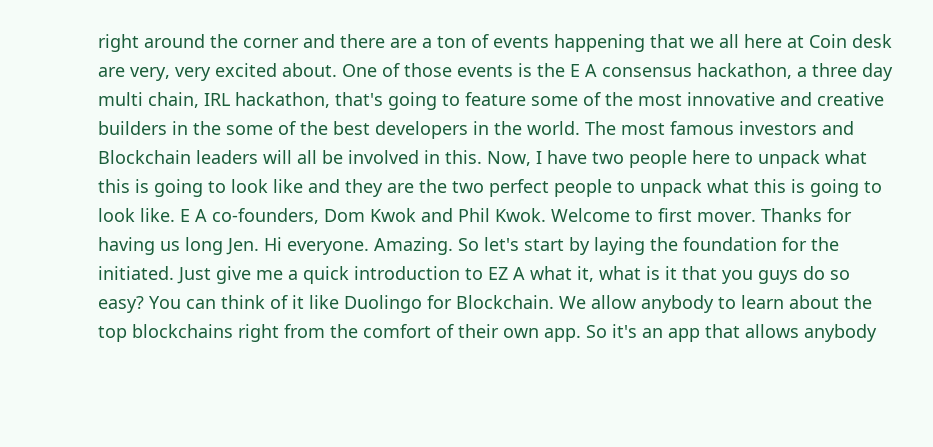right around the corner and there are a ton of events happening that we all here at Coin desk are very, very excited about. One of those events is the E A consensus hackathon, a three day multi chain, IRL hackathon, that's going to feature some of the most innovative and creative builders in the some of the best developers in the world. The most famous investors and Blockchain leaders will all be involved in this. Now, I have two people here to unpack what this is going to look like and they are the two perfect people to unpack what this is going to look like. E A co-founders, Dom Kwok and Phil Kwok. Welcome to first mover. Thanks for having us long Jen. Hi everyone. Amazing. So let's start by laying the foundation for the initiated. Just give me a quick introduction to EZ A what it, what is it that you guys do so easy? You can think of it like Duolingo for Blockchain. We allow anybody to learn about the top blockchains right from the comfort of their own app. So it's an app that allows anybody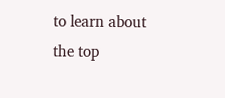to learn about the top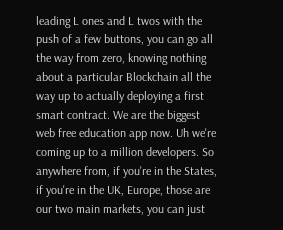leading L ones and L twos with the push of a few buttons, you can go all the way from zero, knowing nothing about a particular Blockchain all the way up to actually deploying a first smart contract. We are the biggest web free education app now. Uh we're coming up to a million developers. So anywhere from, if you're in the States, if you're in the UK, Europe, those are our two main markets, you can just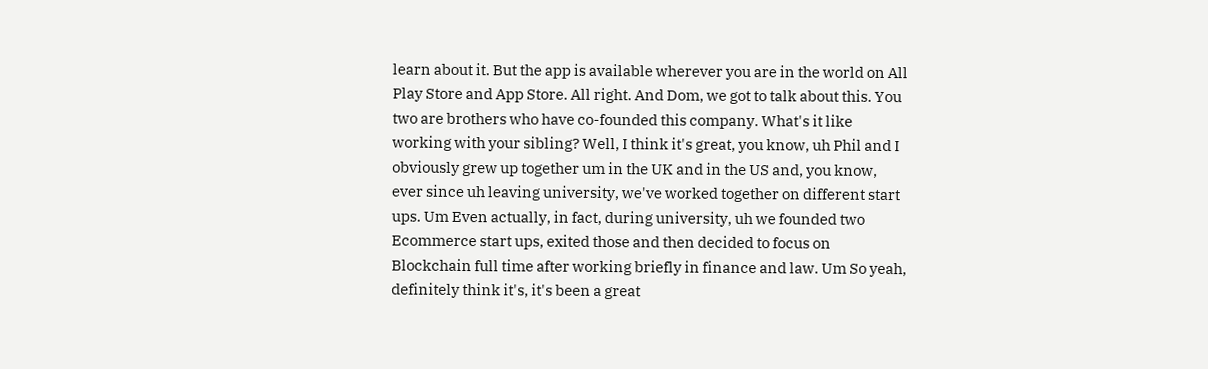learn about it. But the app is available wherever you are in the world on All Play Store and App Store. All right. And Dom, we got to talk about this. You two are brothers who have co-founded this company. What's it like working with your sibling? Well, I think it's great, you know, uh Phil and I obviously grew up together um in the UK and in the US and, you know, ever since uh leaving university, we've worked together on different start ups. Um Even actually, in fact, during university, uh we founded two Ecommerce start ups, exited those and then decided to focus on Blockchain full time after working briefly in finance and law. Um So yeah, definitely think it's, it's been a great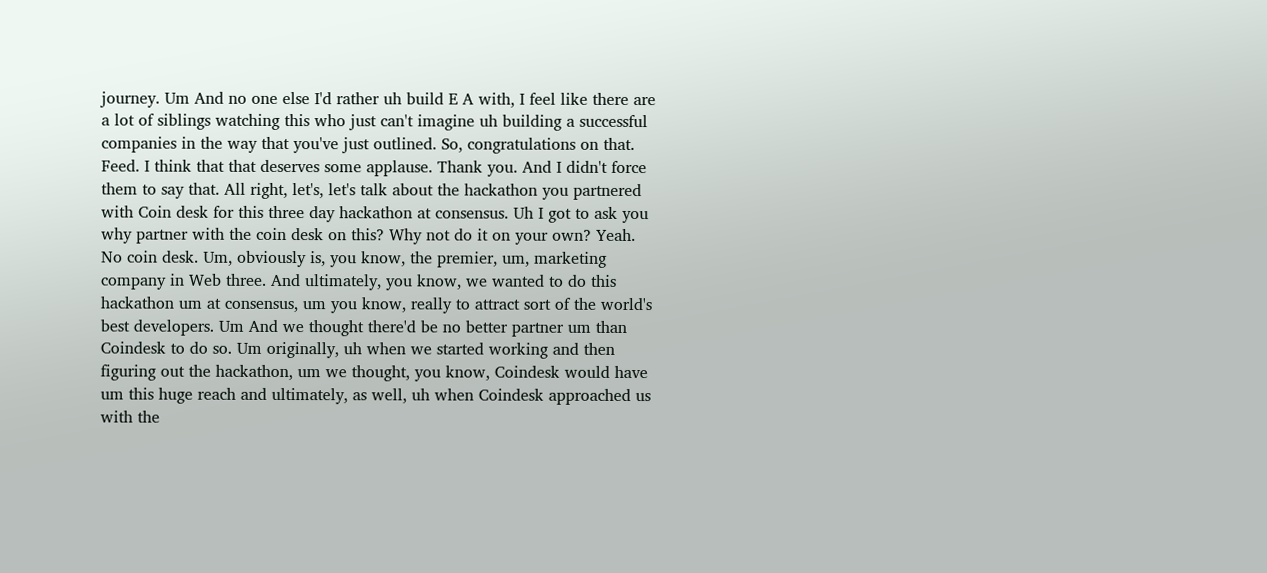journey. Um And no one else I'd rather uh build E A with, I feel like there are a lot of siblings watching this who just can't imagine uh building a successful companies in the way that you've just outlined. So, congratulations on that. Feed. I think that that deserves some applause. Thank you. And I didn't force them to say that. All right, let's, let's talk about the hackathon you partnered with Coin desk for this three day hackathon at consensus. Uh I got to ask you why partner with the coin desk on this? Why not do it on your own? Yeah. No coin desk. Um, obviously is, you know, the premier, um, marketing company in Web three. And ultimately, you know, we wanted to do this hackathon um at consensus, um you know, really to attract sort of the world's best developers. Um And we thought there'd be no better partner um than Coindesk to do so. Um originally, uh when we started working and then figuring out the hackathon, um we thought, you know, Coindesk would have um this huge reach and ultimately, as well, uh when Coindesk approached us with the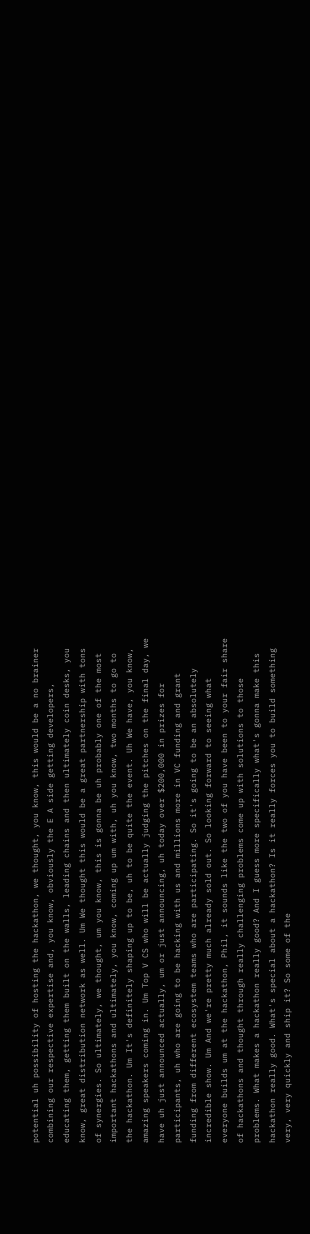potential uh possibility of hosting the hackathon, we thought, you know, this would be a no brainer combining our respective expertise and, you know, obviously the E A side getting developers, educating them, getting them built on the walls, leading chains and then ultimately coin desks, you know, great distribution network as well. Um We thought this would be a great partnership with tons of synergies. So ultimately, we thought, um you know, this is gonna be uh probably one of the most important hackathons and ultimately, you know, coming up um with, uh you know, two months to go to the hackathon. Um It's definitely shaping up to be, uh to be quite the event. Uh We have, you know, amazing speakers coming in. Um Top V CS who will be actually judging the pitches on the final day, we have uh just announced actually, um or just announcing, uh today over $200,000 in prizes for participants, uh who are going to be hacking with us and millions more in VC funding and grant funding from different ecosystem teams who are participating. So it's going to be an absolutely incredible show. Um And we're pretty much already sold out. So looking forward to seeing what everyone builds um at the hackathon, Phil, it sounds like the two of you have been to your fair share of hackathons and thought through really challenging problems come up with solutions to those problems. What makes a hackathon really good? And I guess more specifically what's gonna make this hackathon really good. What's special about a hackathon? Is it really forces you to build something very, very quickly and ship it? So some of the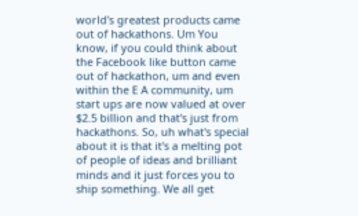world's greatest products came out of hackathons. Um You know, if you could think about the Facebook like button came out of hackathon, um and even within the E A community, um start ups are now valued at over $2.5 billion and that's just from hackathons. So, uh what's special about it is that it's a melting pot of people of ideas and brilliant minds and it just forces you to ship something. We all get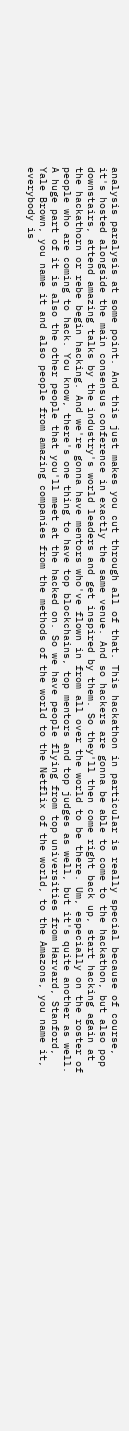analysis paralysis at some point. And this just makes you cut through all of that. This hackathon in particular is really special because of course, it's hosted alongside the main consensus conference in exactly the same venue. And so hackers are gonna be able to come to the hackathon, but also pop downstairs, attend amazing talks by the industry's world leaders and get inspired by them. So they'll then come right back up, start hacking again at the hackathorn or rebe begin hacking. And we're gonna have mentors who've flown in from all over the world to be there. Um, especially on the roster of people who are coming to hack. You know, there's one thing to have top blockchains, top mentors and top judges as well, but it's quite another as well. A huge part of it is also the other people that you'll meet at the hacked on. So we have people flying from top universities from Harvard, Stanford, Yale Brown, you name it and also people from amazing companies from the methods of the world to the Netflix of the world, to the Amazons, you name it, everybody is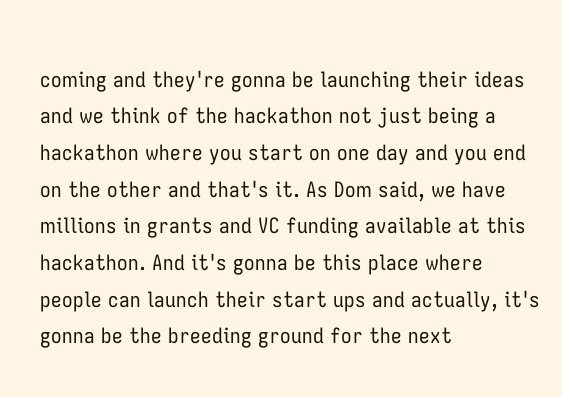coming and they're gonna be launching their ideas and we think of the hackathon not just being a hackathon where you start on one day and you end on the other and that's it. As Dom said, we have millions in grants and VC funding available at this hackathon. And it's gonna be this place where people can launch their start ups and actually, it's gonna be the breeding ground for the next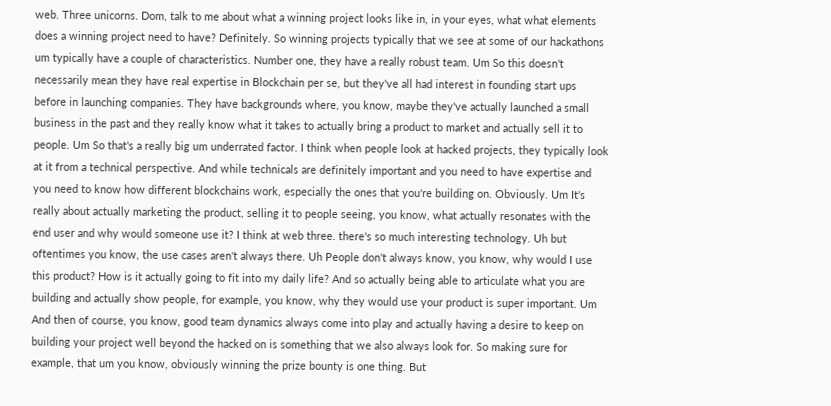web. Three unicorns. Dom, talk to me about what a winning project looks like in, in your eyes, what what elements does a winning project need to have? Definitely. So winning projects typically that we see at some of our hackathons um typically have a couple of characteristics. Number one, they have a really robust team. Um So this doesn't necessarily mean they have real expertise in Blockchain per se, but they've all had interest in founding start ups before in launching companies. They have backgrounds where, you know, maybe they've actually launched a small business in the past and they really know what it takes to actually bring a product to market and actually sell it to people. Um So that's a really big um underrated factor. I think when people look at hacked projects, they typically look at it from a technical perspective. And while technicals are definitely important and you need to have expertise and you need to know how different blockchains work, especially the ones that you're building on. Obviously. Um It's really about actually marketing the product, selling it to people seeing, you know, what actually resonates with the end user and why would someone use it? I think at web three. there's so much interesting technology. Uh but oftentimes you know, the use cases aren't always there. Uh People don't always know, you know, why would I use this product? How is it actually going to fit into my daily life? And so actually being able to articulate what you are building and actually show people, for example, you know, why they would use your product is super important. Um And then of course, you know, good team dynamics always come into play and actually having a desire to keep on building your project well beyond the hacked on is something that we also always look for. So making sure for example, that um you know, obviously winning the prize bounty is one thing. But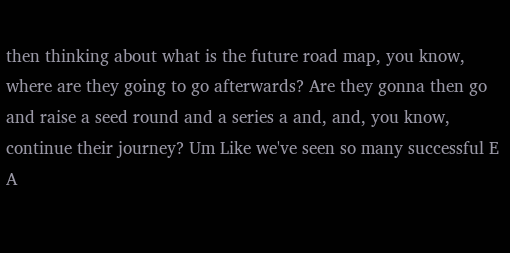then thinking about what is the future road map, you know, where are they going to go afterwards? Are they gonna then go and raise a seed round and a series a and, and, you know, continue their journey? Um Like we've seen so many successful E A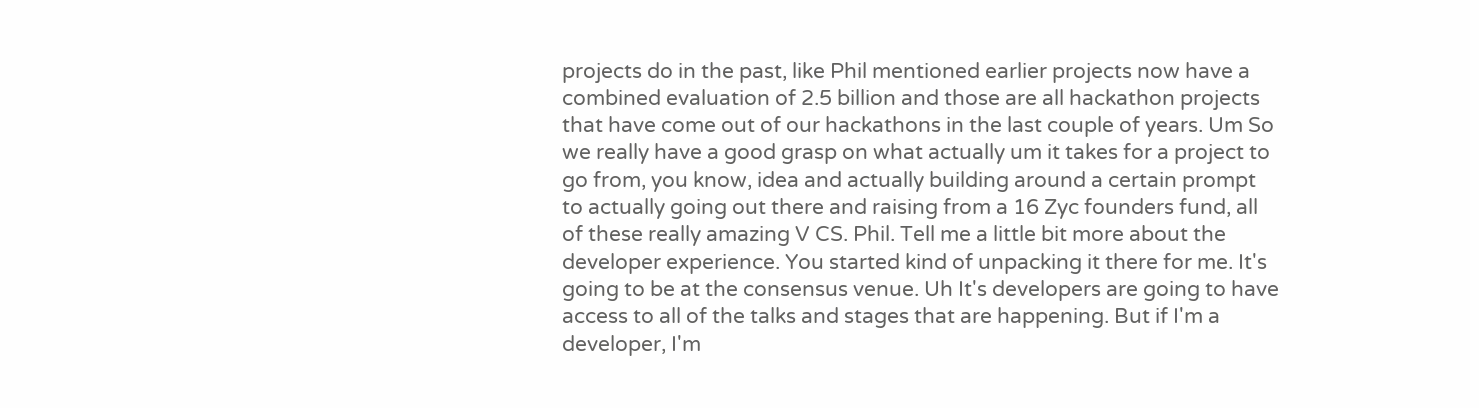projects do in the past, like Phil mentioned earlier projects now have a combined evaluation of 2.5 billion and those are all hackathon projects that have come out of our hackathons in the last couple of years. Um So we really have a good grasp on what actually um it takes for a project to go from, you know, idea and actually building around a certain prompt to actually going out there and raising from a 16 Zyc founders fund, all of these really amazing V CS. Phil. Tell me a little bit more about the developer experience. You started kind of unpacking it there for me. It's going to be at the consensus venue. Uh It's developers are going to have access to all of the talks and stages that are happening. But if I'm a developer, I'm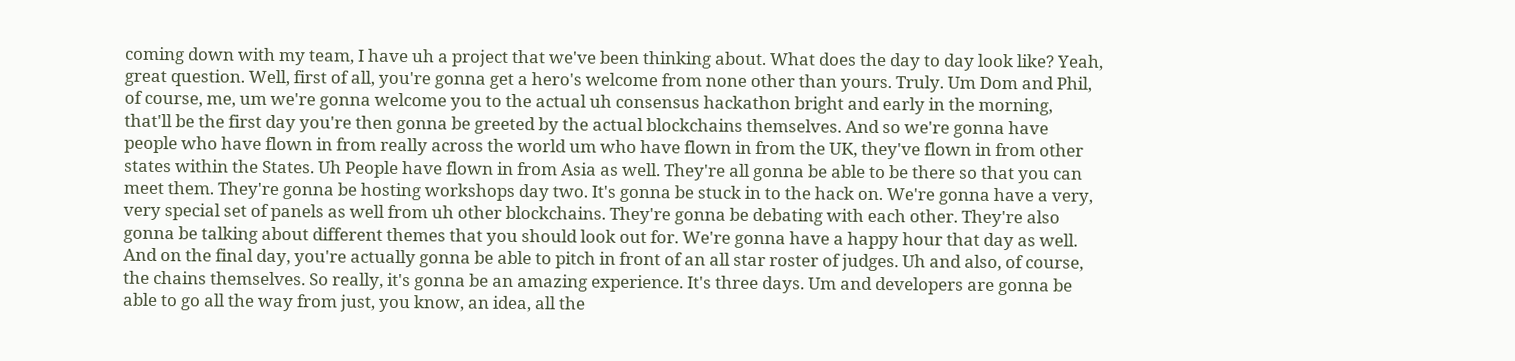coming down with my team, I have uh a project that we've been thinking about. What does the day to day look like? Yeah, great question. Well, first of all, you're gonna get a hero's welcome from none other than yours. Truly. Um Dom and Phil, of course, me, um we're gonna welcome you to the actual uh consensus hackathon bright and early in the morning, that'll be the first day you're then gonna be greeted by the actual blockchains themselves. And so we're gonna have people who have flown in from really across the world um who have flown in from the UK, they've flown in from other states within the States. Uh People have flown in from Asia as well. They're all gonna be able to be there so that you can meet them. They're gonna be hosting workshops day two. It's gonna be stuck in to the hack on. We're gonna have a very, very special set of panels as well from uh other blockchains. They're gonna be debating with each other. They're also gonna be talking about different themes that you should look out for. We're gonna have a happy hour that day as well. And on the final day, you're actually gonna be able to pitch in front of an all star roster of judges. Uh and also, of course, the chains themselves. So really, it's gonna be an amazing experience. It's three days. Um and developers are gonna be able to go all the way from just, you know, an idea, all the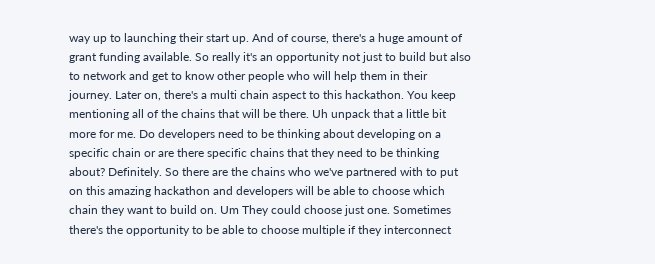way up to launching their start up. And of course, there's a huge amount of grant funding available. So really it's an opportunity not just to build but also to network and get to know other people who will help them in their journey. Later on, there's a multi chain aspect to this hackathon. You keep mentioning all of the chains that will be there. Uh unpack that a little bit more for me. Do developers need to be thinking about developing on a specific chain or are there specific chains that they need to be thinking about? Definitely. So there are the chains who we've partnered with to put on this amazing hackathon and developers will be able to choose which chain they want to build on. Um They could choose just one. Sometimes there's the opportunity to be able to choose multiple if they interconnect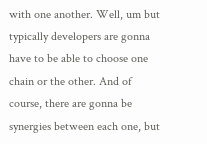with one another. Well, um but typically developers are gonna have to be able to choose one chain or the other. And of course, there are gonna be synergies between each one, but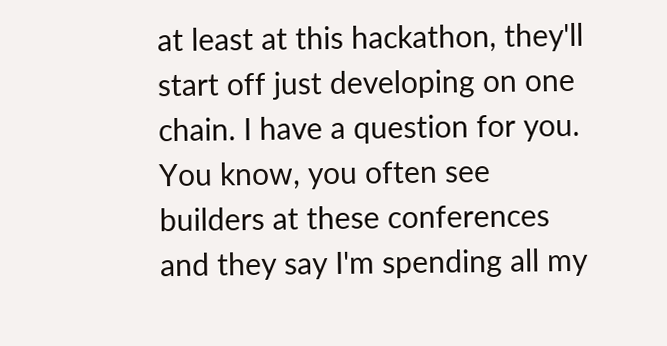at least at this hackathon, they'll start off just developing on one chain. I have a question for you. You know, you often see builders at these conferences and they say I'm spending all my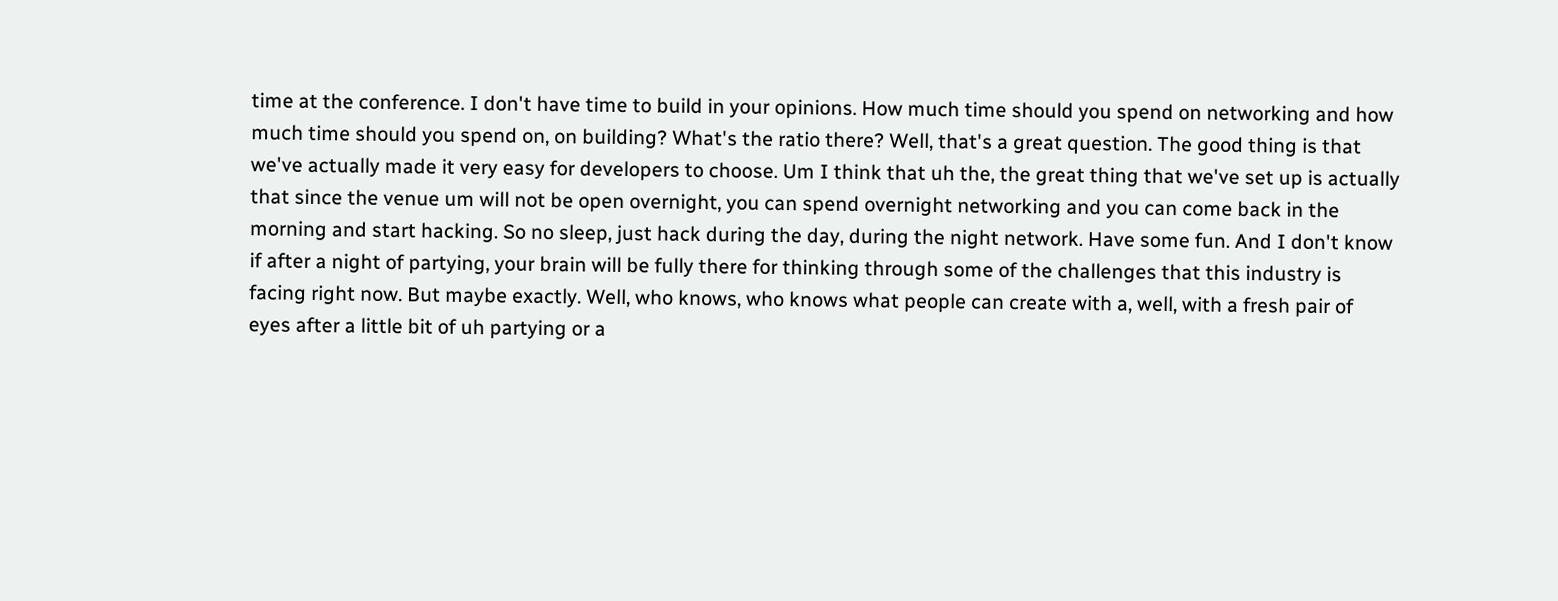time at the conference. I don't have time to build in your opinions. How much time should you spend on networking and how much time should you spend on, on building? What's the ratio there? Well, that's a great question. The good thing is that we've actually made it very easy for developers to choose. Um I think that uh the, the great thing that we've set up is actually that since the venue um will not be open overnight, you can spend overnight networking and you can come back in the morning and start hacking. So no sleep, just hack during the day, during the night network. Have some fun. And I don't know if after a night of partying, your brain will be fully there for thinking through some of the challenges that this industry is facing right now. But maybe exactly. Well, who knows, who knows what people can create with a, well, with a fresh pair of eyes after a little bit of uh partying or a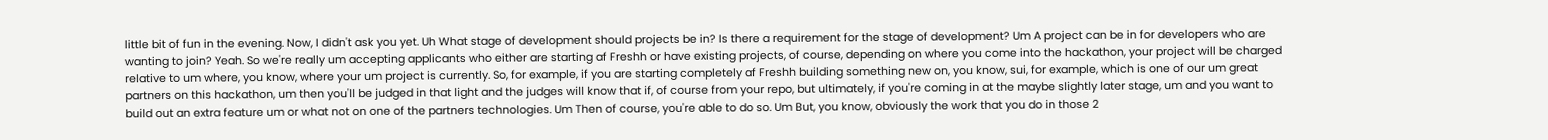little bit of fun in the evening. Now, I didn't ask you yet. Uh What stage of development should projects be in? Is there a requirement for the stage of development? Um A project can be in for developers who are wanting to join? Yeah. So we're really um accepting applicants who either are starting af Freshh or have existing projects, of course, depending on where you come into the hackathon, your project will be charged relative to um where, you know, where your um project is currently. So, for example, if you are starting completely af Freshh building something new on, you know, sui, for example, which is one of our um great partners on this hackathon, um then you'll be judged in that light and the judges will know that if, of course from your repo, but ultimately, if you're coming in at the maybe slightly later stage, um and you want to build out an extra feature um or what not on one of the partners technologies. Um Then of course, you're able to do so. Um But, you know, obviously the work that you do in those 2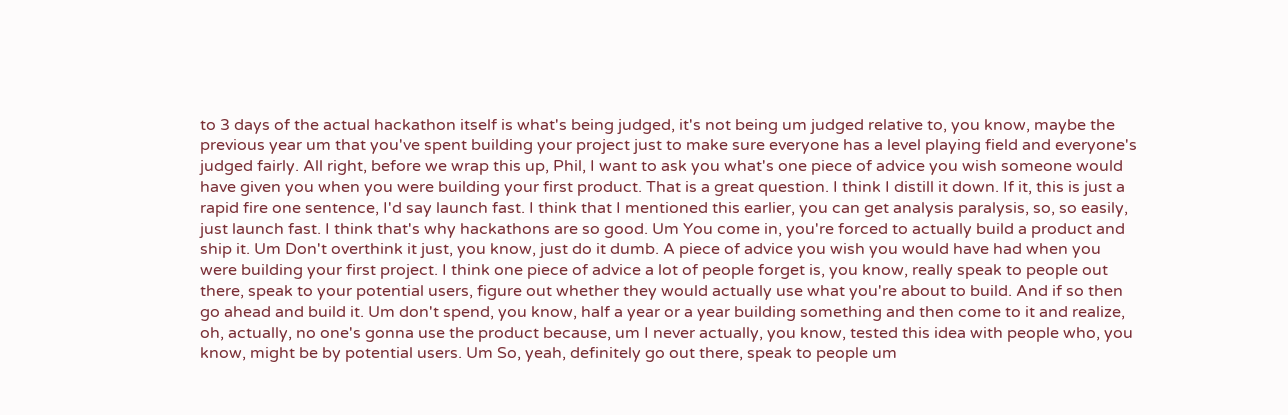to 3 days of the actual hackathon itself is what's being judged, it's not being um judged relative to, you know, maybe the previous year um that you've spent building your project just to make sure everyone has a level playing field and everyone's judged fairly. All right, before we wrap this up, Phil, I want to ask you what's one piece of advice you wish someone would have given you when you were building your first product. That is a great question. I think I distill it down. If it, this is just a rapid fire one sentence, I'd say launch fast. I think that I mentioned this earlier, you can get analysis paralysis, so, so easily, just launch fast. I think that's why hackathons are so good. Um You come in, you're forced to actually build a product and ship it. Um Don't overthink it just, you know, just do it dumb. A piece of advice you wish you would have had when you were building your first project. I think one piece of advice a lot of people forget is, you know, really speak to people out there, speak to your potential users, figure out whether they would actually use what you're about to build. And if so then go ahead and build it. Um don't spend, you know, half a year or a year building something and then come to it and realize, oh, actually, no one's gonna use the product because, um I never actually, you know, tested this idea with people who, you know, might be by potential users. Um So, yeah, definitely go out there, speak to people um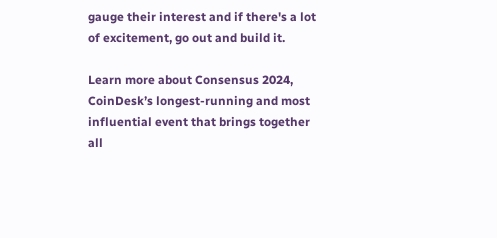gauge their interest and if there's a lot of excitement, go out and build it.

Learn more about Consensus 2024, CoinDesk’s longest-running and most influential event that brings together all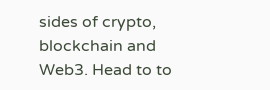sides of crypto, blockchain and Web3. Head to to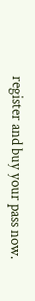register and buy your pass now.